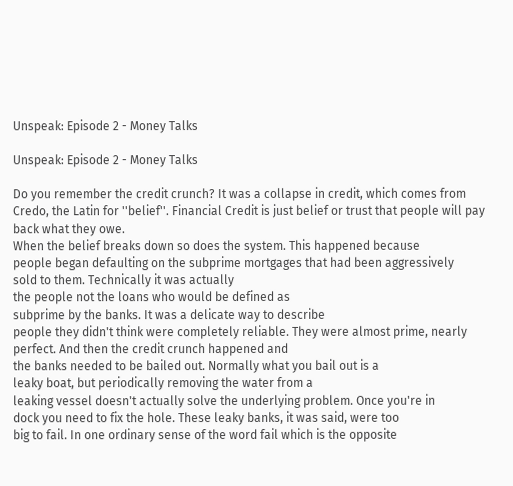Unspeak: Episode 2 - Money Talks

Unspeak: Episode 2 - Money Talks

Do you remember the credit crunch? It was a collapse in credit, which comes from
Credo, the Latin for ''belief''. Financial Credit is just belief or trust that people will pay back what they owe.
When the belief breaks down so does the system. This happened because
people began defaulting on the subprime mortgages that had been aggressively
sold to them. Technically it was actually
the people not the loans who would be defined as
subprime by the banks. It was a delicate way to describe
people they didn't think were completely reliable. They were almost prime, nearly perfect. And then the credit crunch happened and
the banks needed to be bailed out. Normally what you bail out is a
leaky boat, but periodically removing the water from a
leaking vessel doesn't actually solve the underlying problem. Once you're in
dock you need to fix the hole. These leaky banks, it was said, were too
big to fail. In one ordinary sense of the word fail which is the opposite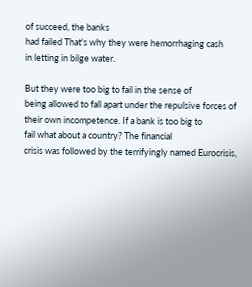of succeed, the banks
had failed That's why they were hemorrhaging cash
in letting in bilge water.

But they were too big to fail in the sense of
being allowed to fall apart under the repulsive forces of their own incompetence. If a bank is too big to
fail what about a country? The financial
crisis was followed by the terrifyingly named Eurocrisis,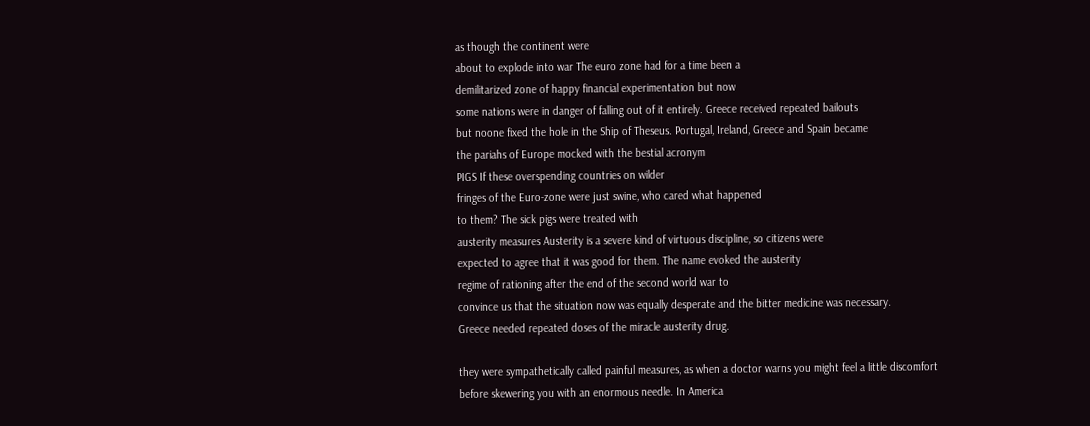as though the continent were
about to explode into war The euro zone had for a time been a
demilitarized zone of happy financial experimentation but now
some nations were in danger of falling out of it entirely. Greece received repeated bailouts
but noone fixed the hole in the Ship of Theseus. Portugal, Ireland, Greece and Spain became
the pariahs of Europe mocked with the bestial acronym
PIGS If these overspending countries on wilder
fringes of the Euro-zone were just swine, who cared what happened
to them? The sick pigs were treated with
austerity measures Austerity is a severe kind of virtuous discipline, so citizens were
expected to agree that it was good for them. The name evoked the austerity
regime of rationing after the end of the second world war to
convince us that the situation now was equally desperate and the bitter medicine was necessary.
Greece needed repeated doses of the miracle austerity drug.

they were sympathetically called painful measures, as when a doctor warns you might feel a little discomfort
before skewering you with an enormous needle. In America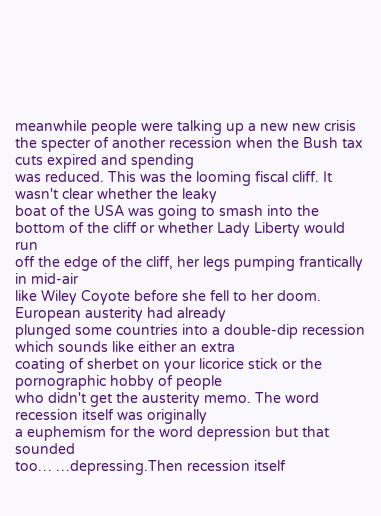meanwhile people were talking up a new new crisis
the specter of another recession when the Bush tax cuts expired and spending
was reduced. This was the looming fiscal cliff. It wasn't clear whether the leaky
boat of the USA was going to smash into the bottom of the cliff or whether Lady Liberty would run
off the edge of the cliff, her legs pumping frantically in mid-air
like Wiley Coyote before she fell to her doom. European austerity had already
plunged some countries into a double-dip recession which sounds like either an extra
coating of sherbet on your licorice stick or the pornographic hobby of people
who didn't get the austerity memo. The word recession itself was originally
a euphemism for the word depression but that sounded
too… …depressing.Then recession itself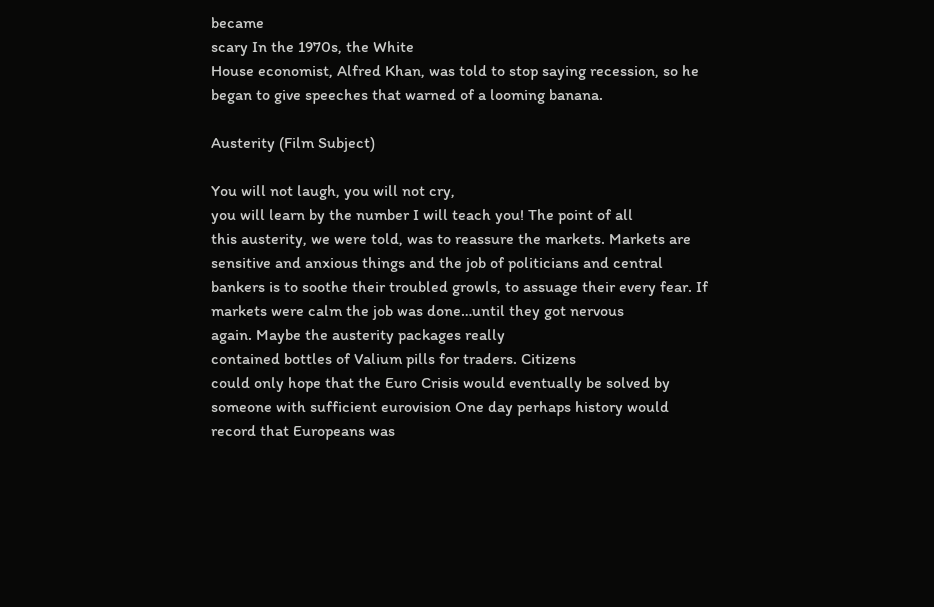became
scary In the 1970s, the White
House economist, Alfred Khan, was told to stop saying recession, so he
began to give speeches that warned of a looming banana.

Austerity (Film Subject)

You will not laugh, you will not cry,
you will learn by the number I will teach you! The point of all
this austerity, we were told, was to reassure the markets. Markets are
sensitive and anxious things and the job of politicians and central
bankers is to soothe their troubled growls, to assuage their every fear. If markets were calm the job was done…until they got nervous
again. Maybe the austerity packages really
contained bottles of Valium pills for traders. Citizens
could only hope that the Euro Crisis would eventually be solved by
someone with sufficient eurovision One day perhaps history would
record that Europeans was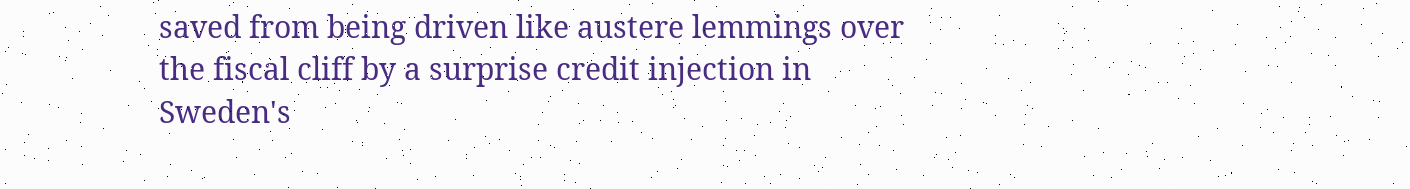saved from being driven like austere lemmings over
the fiscal cliff by a surprise credit injection in Sweden's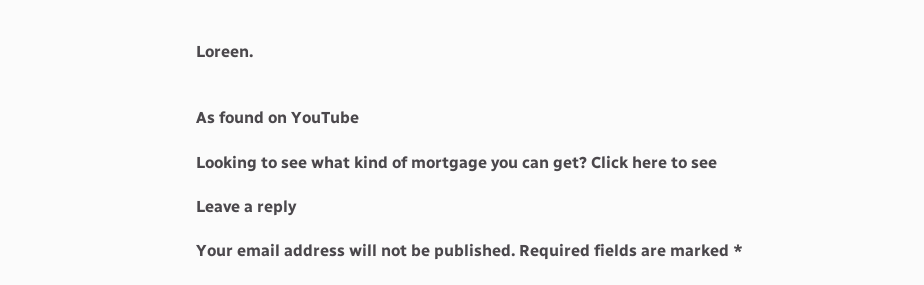Loreen.


As found on YouTube

Looking to see what kind of mortgage you can get? Click here to see

Leave a reply

Your email address will not be published. Required fields are marked *